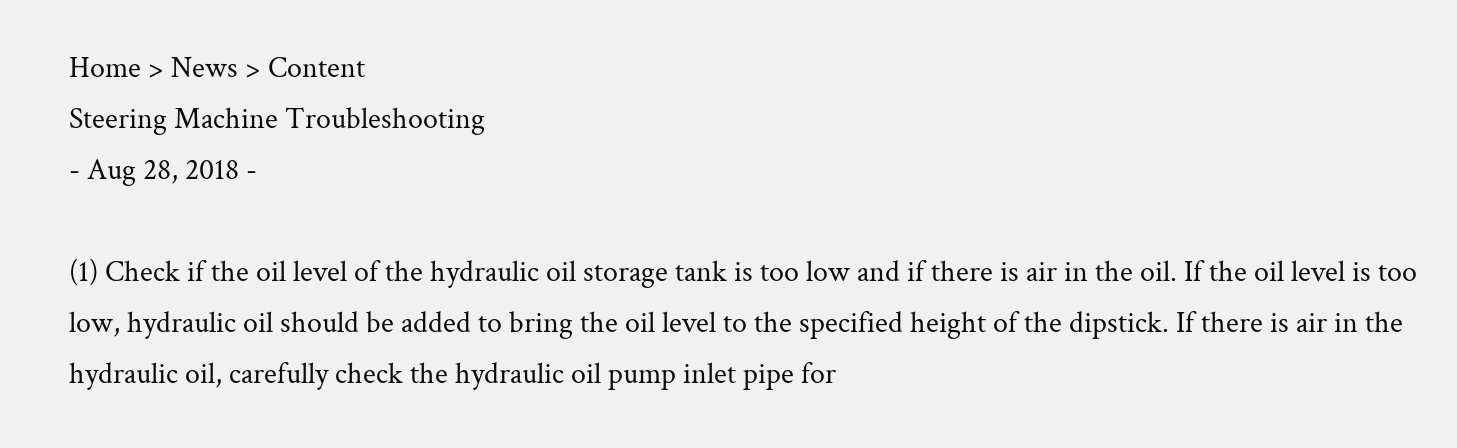Home > News > Content
Steering Machine Troubleshooting
- Aug 28, 2018 -

(1) Check if the oil level of the hydraulic oil storage tank is too low and if there is air in the oil. If the oil level is too low, hydraulic oil should be added to bring the oil level to the specified height of the dipstick. If there is air in the hydraulic oil, carefully check the hydraulic oil pump inlet pipe for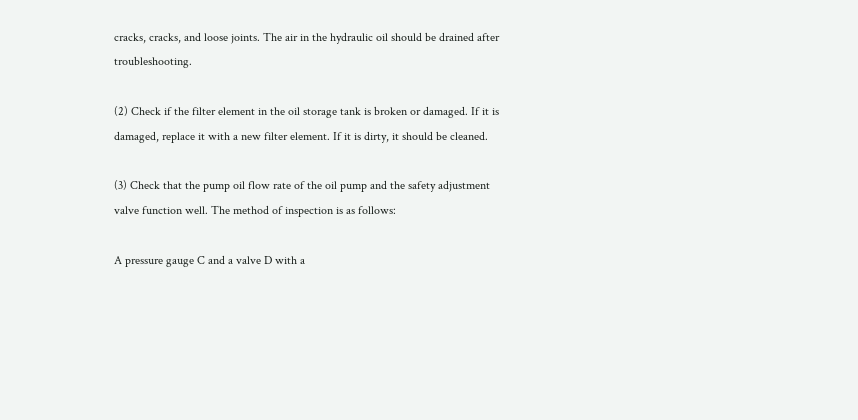cracks, cracks, and loose joints. The air in the hydraulic oil should be drained after troubleshooting.

(2) Check if the filter element in the oil storage tank is broken or damaged. If it is damaged, replace it with a new filter element. If it is dirty, it should be cleaned.

(3) Check that the pump oil flow rate of the oil pump and the safety adjustment valve function well. The method of inspection is as follows:

A pressure gauge C and a valve D with a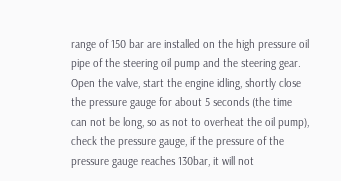range of 150 bar are installed on the high pressure oil pipe of the steering oil pump and the steering gear. Open the valve, start the engine idling, shortly close the pressure gauge for about 5 seconds (the time can not be long, so as not to overheat the oil pump), check the pressure gauge, if the pressure of the pressure gauge reaches 130bar, it will not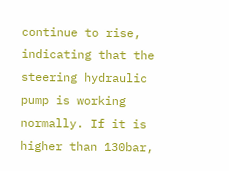continue to rise, indicating that the steering hydraulic pump is working normally. If it is higher than 130bar,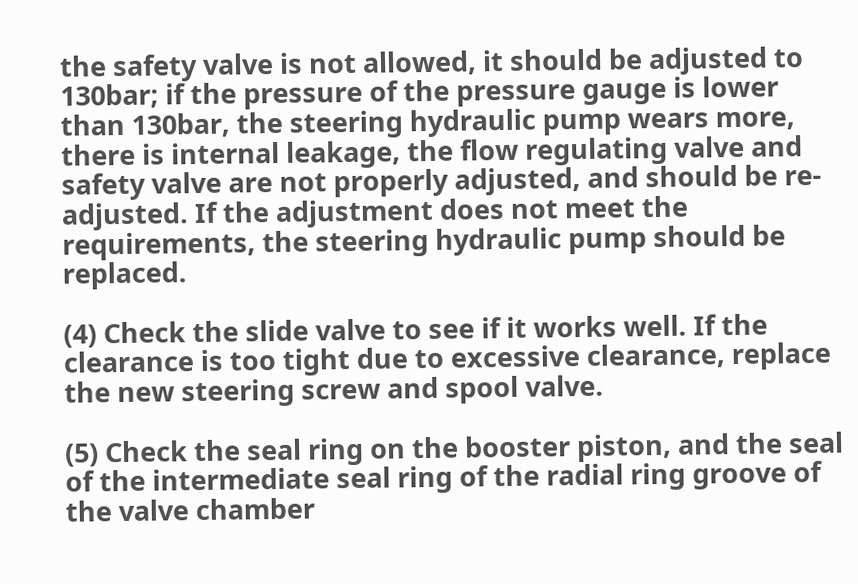the safety valve is not allowed, it should be adjusted to 130bar; if the pressure of the pressure gauge is lower than 130bar, the steering hydraulic pump wears more, there is internal leakage, the flow regulating valve and safety valve are not properly adjusted, and should be re-adjusted. If the adjustment does not meet the requirements, the steering hydraulic pump should be replaced.

(4) Check the slide valve to see if it works well. If the clearance is too tight due to excessive clearance, replace the new steering screw and spool valve.

(5) Check the seal ring on the booster piston, and the seal of the intermediate seal ring of the radial ring groove of the valve chamber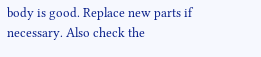body is good. Replace new parts if necessary. Also check the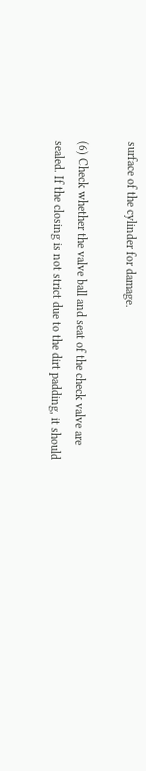surface of the cylinder for damage.

(6) Check whether the valve ball and seat of the check valve are sealed. If the closing is not strict due to the dirt padding, it should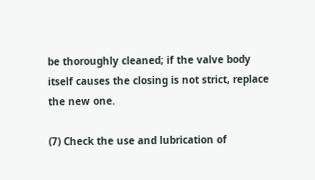be thoroughly cleaned; if the valve body itself causes the closing is not strict, replace the new one.

(7) Check the use and lubrication of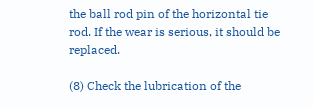the ball rod pin of the horizontal tie rod. If the wear is serious, it should be replaced.

(8) Check the lubrication of the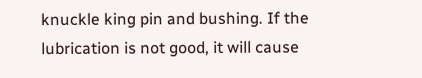knuckle king pin and bushing. If the lubrication is not good, it will cause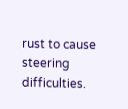rust to cause steering difficulties.